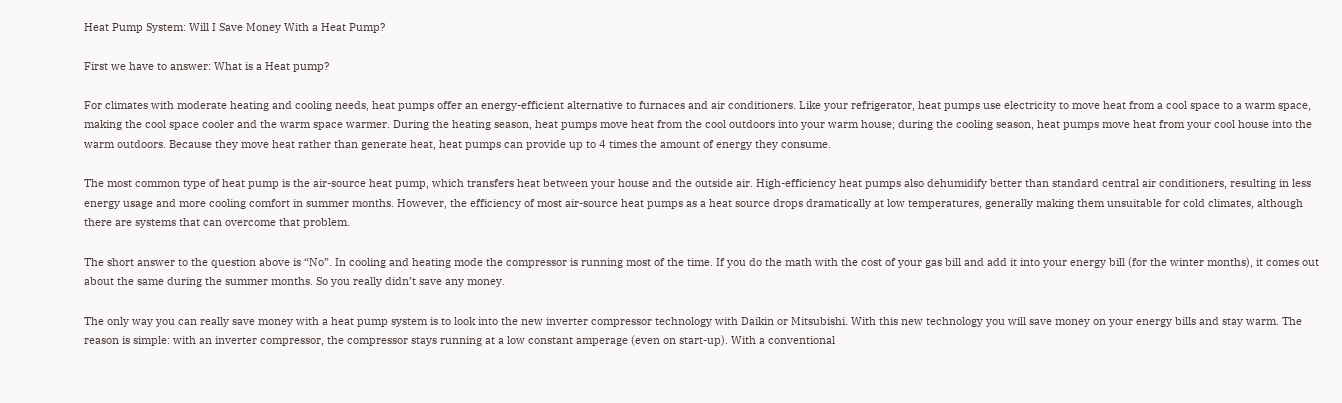Heat Pump System: Will I Save Money With a Heat Pump?

First we have to answer: What is a Heat pump?

For climates with moderate heating and cooling needs, heat pumps offer an energy-efficient alternative to furnaces and air conditioners. Like your refrigerator, heat pumps use electricity to move heat from a cool space to a warm space, making the cool space cooler and the warm space warmer. During the heating season, heat pumps move heat from the cool outdoors into your warm house; during the cooling season, heat pumps move heat from your cool house into the warm outdoors. Because they move heat rather than generate heat, heat pumps can provide up to 4 times the amount of energy they consume.

The most common type of heat pump is the air-source heat pump, which transfers heat between your house and the outside air. High-efficiency heat pumps also dehumidify better than standard central air conditioners, resulting in less energy usage and more cooling comfort in summer months. However, the efficiency of most air-source heat pumps as a heat source drops dramatically at low temperatures, generally making them unsuitable for cold climates, although there are systems that can overcome that problem.

The short answer to the question above is “No”. In cooling and heating mode the compressor is running most of the time. If you do the math with the cost of your gas bill and add it into your energy bill (for the winter months), it comes out about the same during the summer months. So you really didn’t save any money.

The only way you can really save money with a heat pump system is to look into the new inverter compressor technology with Daikin or Mitsubishi. With this new technology you will save money on your energy bills and stay warm. The reason is simple: with an inverter compressor, the compressor stays running at a low constant amperage (even on start-up). With a conventional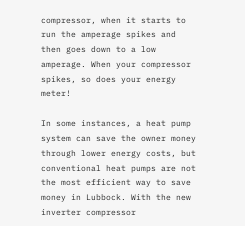compressor, when it starts to run the amperage spikes and then goes down to a low amperage. When your compressor spikes, so does your energy meter!

In some instances, a heat pump system can save the owner money through lower energy costs, but conventional heat pumps are not the most efficient way to save money in Lubbock. With the new inverter compressor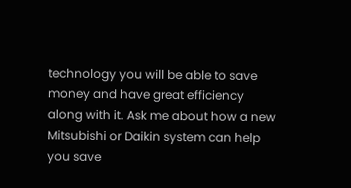technology you will be able to save money and have great efficiency along with it. Ask me about how a new Mitsubishi or Daikin system can help you save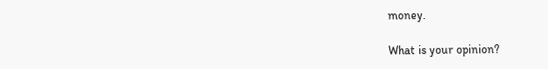money.

What is your opinion?